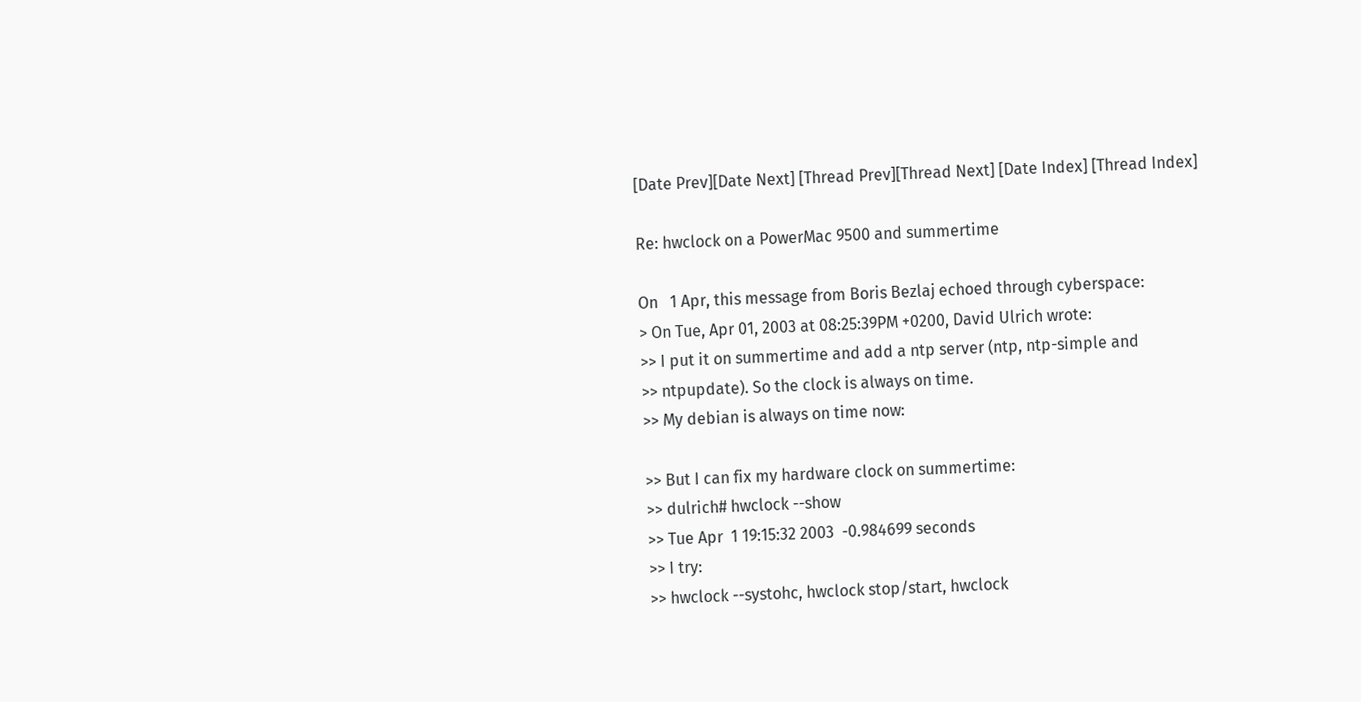[Date Prev][Date Next] [Thread Prev][Thread Next] [Date Index] [Thread Index]

Re: hwclock on a PowerMac 9500 and summertime

On   1 Apr, this message from Boris Bezlaj echoed through cyberspace:
> On Tue, Apr 01, 2003 at 08:25:39PM +0200, David Ulrich wrote:
>> I put it on summertime and add a ntp server (ntp, ntp-simple and
>> ntpupdate). So the clock is always on time.
>> My debian is always on time now:

>> But I can fix my hardware clock on summertime:
>> dulrich# hwclock --show
>> Tue Apr  1 19:15:32 2003  -0.984699 seconds
>> I try:
>> hwclock --systohc, hwclock stop/start, hwclock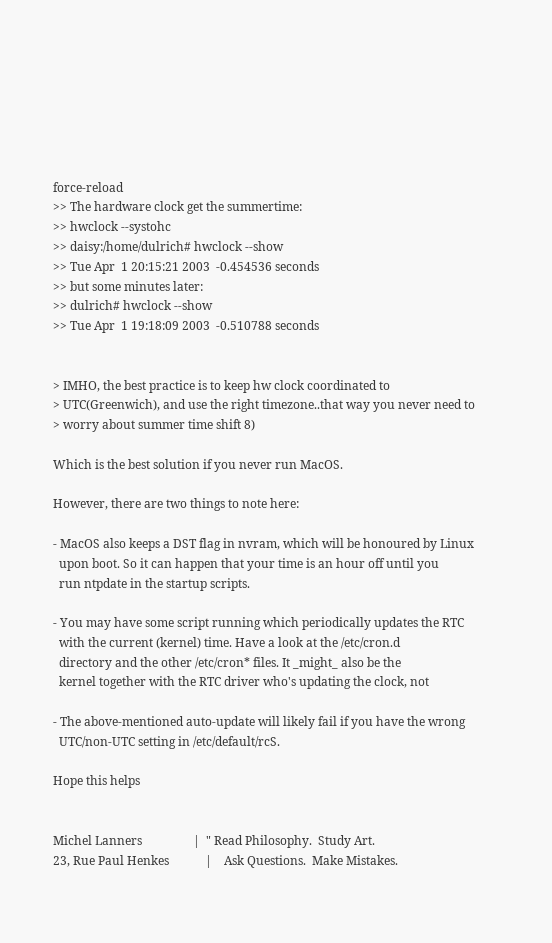force-reload
>> The hardware clock get the summertime:
>> hwclock --systohc
>> daisy:/home/dulrich# hwclock --show
>> Tue Apr  1 20:15:21 2003  -0.454536 seconds
>> but some minutes later:
>> dulrich# hwclock --show
>> Tue Apr  1 19:18:09 2003  -0.510788 seconds


> IMHO, the best practice is to keep hw clock coordinated to
> UTC(Greenwich), and use the right timezone..that way you never need to
> worry about summer time shift 8)

Which is the best solution if you never run MacOS.

However, there are two things to note here:

- MacOS also keeps a DST flag in nvram, which will be honoured by Linux
  upon boot. So it can happen that your time is an hour off until you
  run ntpdate in the startup scripts.

- You may have some script running which periodically updates the RTC
  with the current (kernel) time. Have a look at the /etc/cron.d
  directory and the other /etc/cron* files. It _might_ also be the
  kernel together with the RTC driver who's updating the clock, not

- The above-mentioned auto-update will likely fail if you have the wrong
  UTC/non-UTC setting in /etc/default/rcS.

Hope this helps


Michel Lanners                 |  " Read Philosophy.  Study Art.
23, Rue Paul Henkes            |    Ask Questions.  Make Mistakes.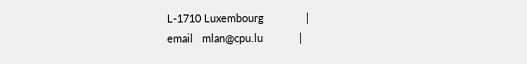L-1710 Luxembourg              |
email   mlan@cpu.lu            |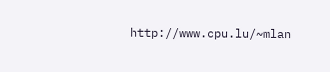http://www.cpu.lu/~mlan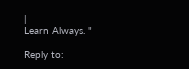|                     Learn Always. "

Reply to: